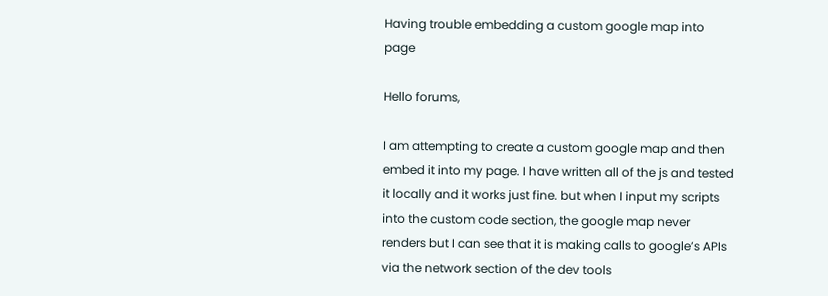Having trouble embedding a custom google map into page

Hello forums,

I am attempting to create a custom google map and then embed it into my page. I have written all of the js and tested it locally and it works just fine. but when I input my scripts into the custom code section, the google map never renders but I can see that it is making calls to google’s APIs via the network section of the dev tools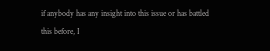if anybody has any insight into this issue or has battled this before, I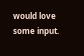would love some input.